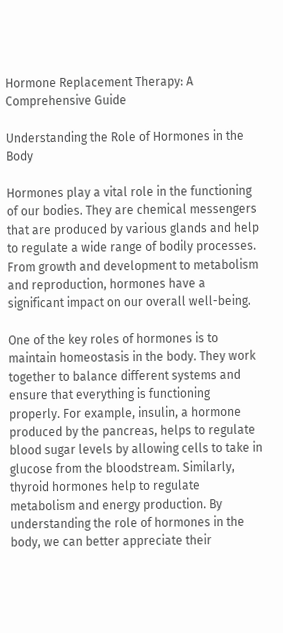Hormone Replacement Therapy: A Comprehensive Guide

Understanding the Role of Hormones in the Body

Hormones play a vital role in the functioning of our bodies. They are chemical messengers that are produced by various glands and help to regulate a wide range of bodily processes. From growth and development to metabolism and reproduction, hormones have a significant impact on our overall well-being.

One of the key roles of hormones is to maintain homeostasis in the body. They work together to balance different systems and ensure that everything is functioning properly. For example, insulin, a hormone produced by the pancreas, helps to regulate blood sugar levels by allowing cells to take in glucose from the bloodstream. Similarly, thyroid hormones help to regulate metabolism and energy production. By understanding the role of hormones in the body, we can better appreciate their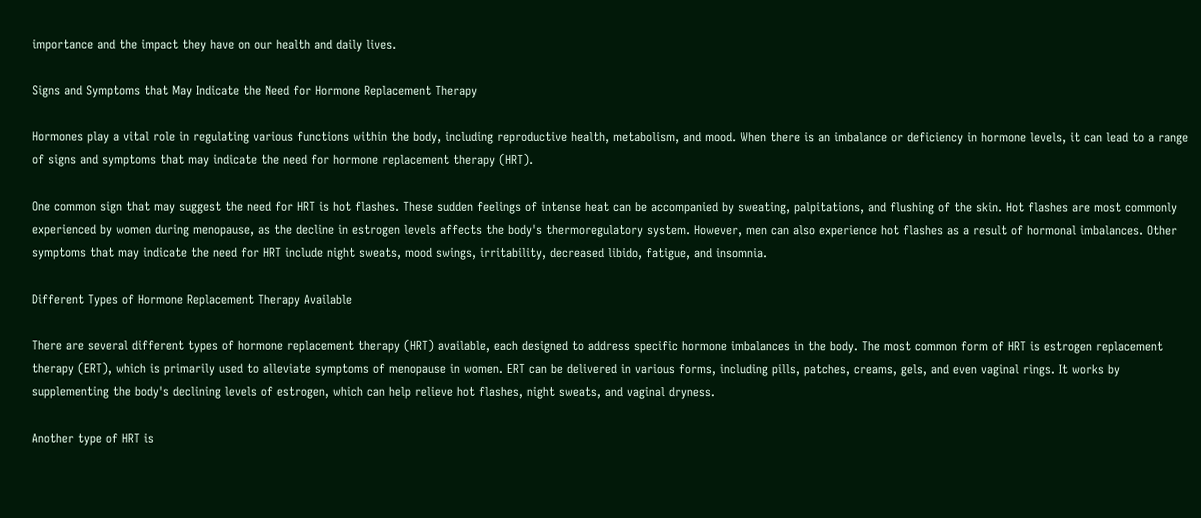importance and the impact they have on our health and daily lives.

Signs and Symptoms that May Indicate the Need for Hormone Replacement Therapy

Hormones play a vital role in regulating various functions within the body, including reproductive health, metabolism, and mood. When there is an imbalance or deficiency in hormone levels, it can lead to a range of signs and symptoms that may indicate the need for hormone replacement therapy (HRT).

One common sign that may suggest the need for HRT is hot flashes. These sudden feelings of intense heat can be accompanied by sweating, palpitations, and flushing of the skin. Hot flashes are most commonly experienced by women during menopause, as the decline in estrogen levels affects the body's thermoregulatory system. However, men can also experience hot flashes as a result of hormonal imbalances. Other symptoms that may indicate the need for HRT include night sweats, mood swings, irritability, decreased libido, fatigue, and insomnia.

Different Types of Hormone Replacement Therapy Available

There are several different types of hormone replacement therapy (HRT) available, each designed to address specific hormone imbalances in the body. The most common form of HRT is estrogen replacement therapy (ERT), which is primarily used to alleviate symptoms of menopause in women. ERT can be delivered in various forms, including pills, patches, creams, gels, and even vaginal rings. It works by supplementing the body's declining levels of estrogen, which can help relieve hot flashes, night sweats, and vaginal dryness.

Another type of HRT is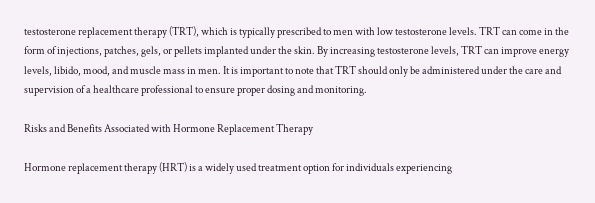testosterone replacement therapy (TRT), which is typically prescribed to men with low testosterone levels. TRT can come in the form of injections, patches, gels, or pellets implanted under the skin. By increasing testosterone levels, TRT can improve energy levels, libido, mood, and muscle mass in men. It is important to note that TRT should only be administered under the care and supervision of a healthcare professional to ensure proper dosing and monitoring.

Risks and Benefits Associated with Hormone Replacement Therapy

Hormone replacement therapy (HRT) is a widely used treatment option for individuals experiencing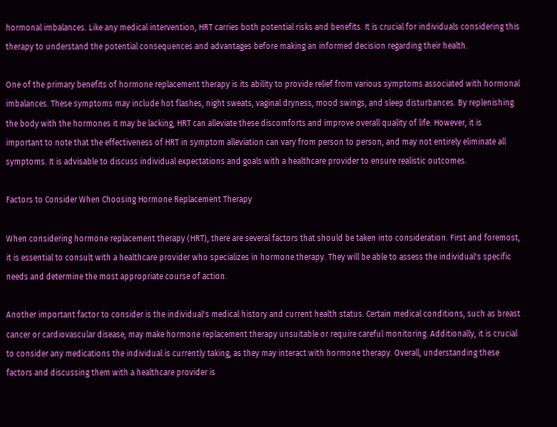hormonal imbalances. Like any medical intervention, HRT carries both potential risks and benefits. It is crucial for individuals considering this therapy to understand the potential consequences and advantages before making an informed decision regarding their health.

One of the primary benefits of hormone replacement therapy is its ability to provide relief from various symptoms associated with hormonal imbalances. These symptoms may include hot flashes, night sweats, vaginal dryness, mood swings, and sleep disturbances. By replenishing the body with the hormones it may be lacking, HRT can alleviate these discomforts and improve overall quality of life. However, it is important to note that the effectiveness of HRT in symptom alleviation can vary from person to person, and may not entirely eliminate all symptoms. It is advisable to discuss individual expectations and goals with a healthcare provider to ensure realistic outcomes.

Factors to Consider When Choosing Hormone Replacement Therapy

When considering hormone replacement therapy (HRT), there are several factors that should be taken into consideration. First and foremost, it is essential to consult with a healthcare provider who specializes in hormone therapy. They will be able to assess the individual's specific needs and determine the most appropriate course of action.

Another important factor to consider is the individual's medical history and current health status. Certain medical conditions, such as breast cancer or cardiovascular disease, may make hormone replacement therapy unsuitable or require careful monitoring. Additionally, it is crucial to consider any medications the individual is currently taking, as they may interact with hormone therapy. Overall, understanding these factors and discussing them with a healthcare provider is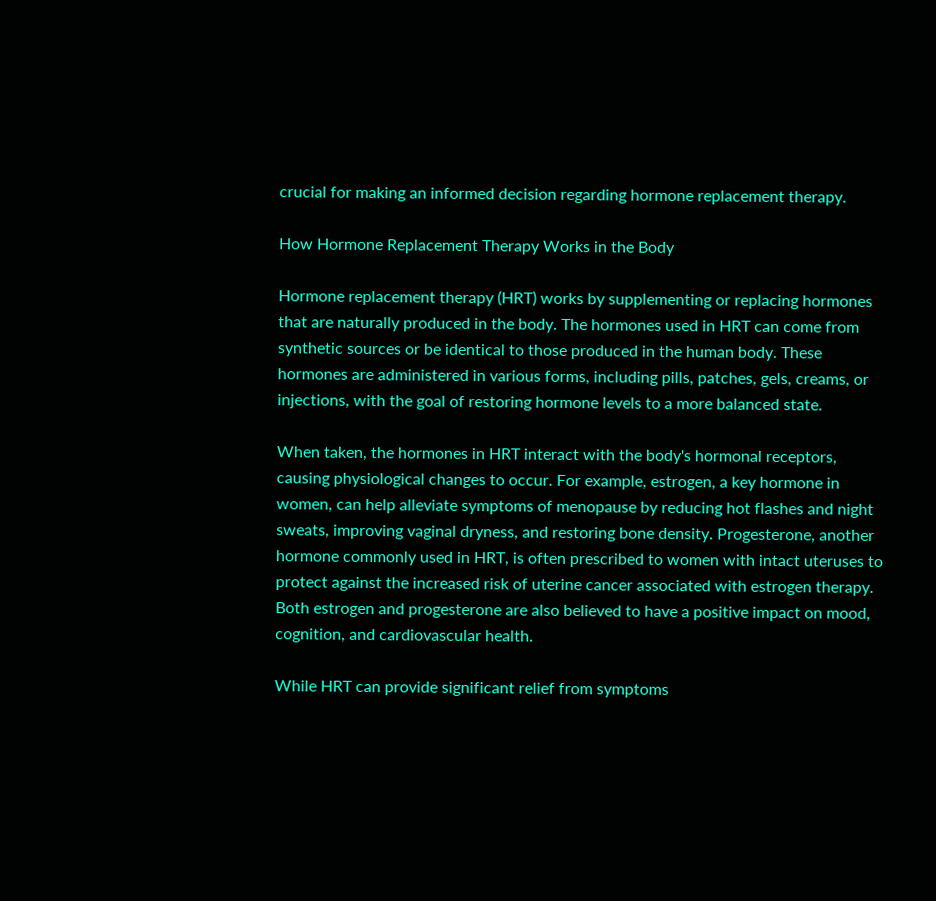crucial for making an informed decision regarding hormone replacement therapy.

How Hormone Replacement Therapy Works in the Body

Hormone replacement therapy (HRT) works by supplementing or replacing hormones that are naturally produced in the body. The hormones used in HRT can come from synthetic sources or be identical to those produced in the human body. These hormones are administered in various forms, including pills, patches, gels, creams, or injections, with the goal of restoring hormone levels to a more balanced state.

When taken, the hormones in HRT interact with the body's hormonal receptors, causing physiological changes to occur. For example, estrogen, a key hormone in women, can help alleviate symptoms of menopause by reducing hot flashes and night sweats, improving vaginal dryness, and restoring bone density. Progesterone, another hormone commonly used in HRT, is often prescribed to women with intact uteruses to protect against the increased risk of uterine cancer associated with estrogen therapy. Both estrogen and progesterone are also believed to have a positive impact on mood, cognition, and cardiovascular health.

While HRT can provide significant relief from symptoms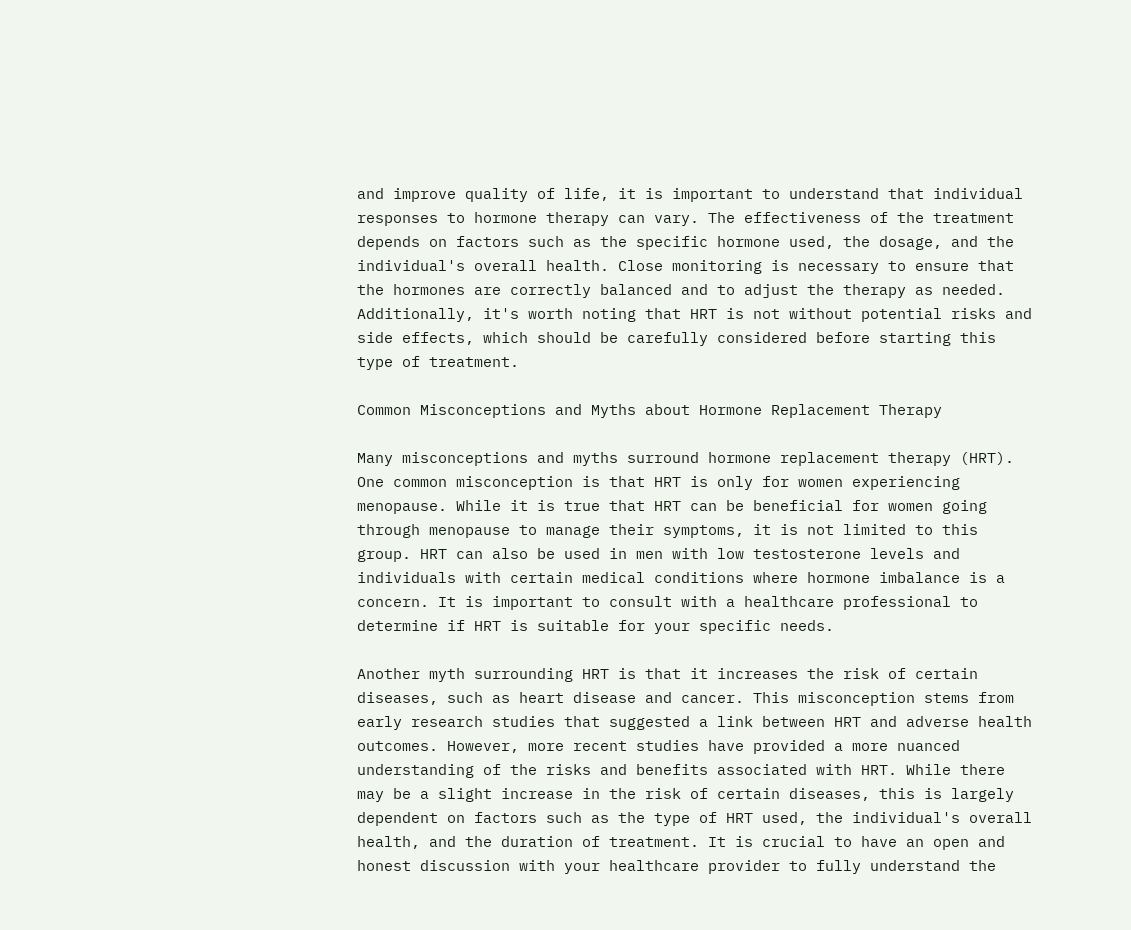and improve quality of life, it is important to understand that individual responses to hormone therapy can vary. The effectiveness of the treatment depends on factors such as the specific hormone used, the dosage, and the individual's overall health. Close monitoring is necessary to ensure that the hormones are correctly balanced and to adjust the therapy as needed. Additionally, it's worth noting that HRT is not without potential risks and side effects, which should be carefully considered before starting this type of treatment.

Common Misconceptions and Myths about Hormone Replacement Therapy

Many misconceptions and myths surround hormone replacement therapy (HRT). One common misconception is that HRT is only for women experiencing menopause. While it is true that HRT can be beneficial for women going through menopause to manage their symptoms, it is not limited to this group. HRT can also be used in men with low testosterone levels and individuals with certain medical conditions where hormone imbalance is a concern. It is important to consult with a healthcare professional to determine if HRT is suitable for your specific needs.

Another myth surrounding HRT is that it increases the risk of certain diseases, such as heart disease and cancer. This misconception stems from early research studies that suggested a link between HRT and adverse health outcomes. However, more recent studies have provided a more nuanced understanding of the risks and benefits associated with HRT. While there may be a slight increase in the risk of certain diseases, this is largely dependent on factors such as the type of HRT used, the individual's overall health, and the duration of treatment. It is crucial to have an open and honest discussion with your healthcare provider to fully understand the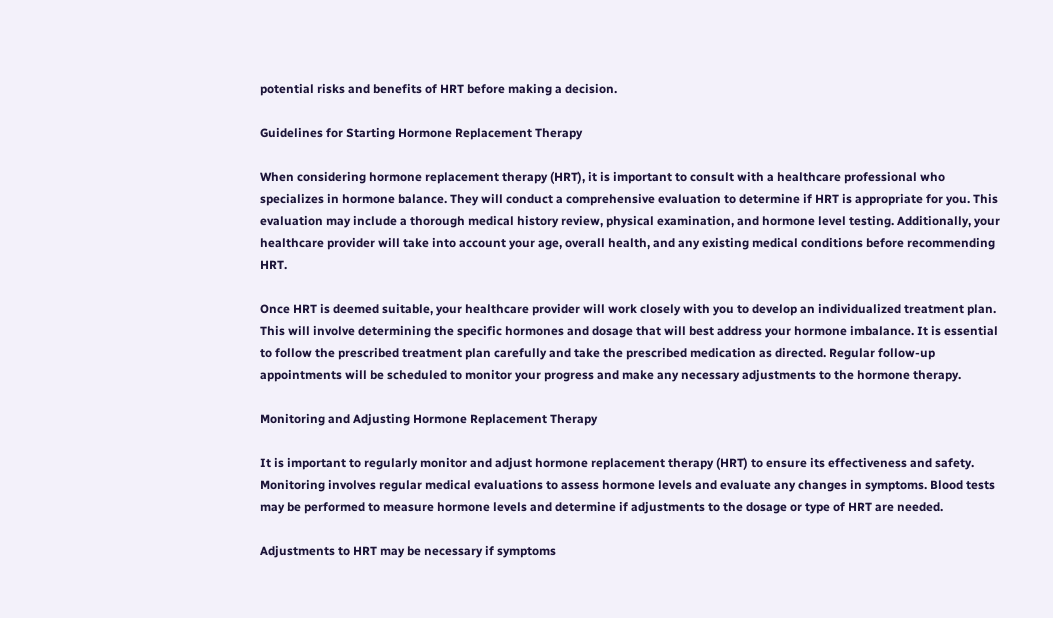potential risks and benefits of HRT before making a decision.

Guidelines for Starting Hormone Replacement Therapy

When considering hormone replacement therapy (HRT), it is important to consult with a healthcare professional who specializes in hormone balance. They will conduct a comprehensive evaluation to determine if HRT is appropriate for you. This evaluation may include a thorough medical history review, physical examination, and hormone level testing. Additionally, your healthcare provider will take into account your age, overall health, and any existing medical conditions before recommending HRT.

Once HRT is deemed suitable, your healthcare provider will work closely with you to develop an individualized treatment plan. This will involve determining the specific hormones and dosage that will best address your hormone imbalance. It is essential to follow the prescribed treatment plan carefully and take the prescribed medication as directed. Regular follow-up appointments will be scheduled to monitor your progress and make any necessary adjustments to the hormone therapy.

Monitoring and Adjusting Hormone Replacement Therapy

It is important to regularly monitor and adjust hormone replacement therapy (HRT) to ensure its effectiveness and safety. Monitoring involves regular medical evaluations to assess hormone levels and evaluate any changes in symptoms. Blood tests may be performed to measure hormone levels and determine if adjustments to the dosage or type of HRT are needed.

Adjustments to HRT may be necessary if symptoms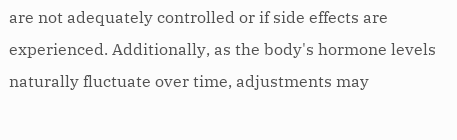are not adequately controlled or if side effects are experienced. Additionally, as the body's hormone levels naturally fluctuate over time, adjustments may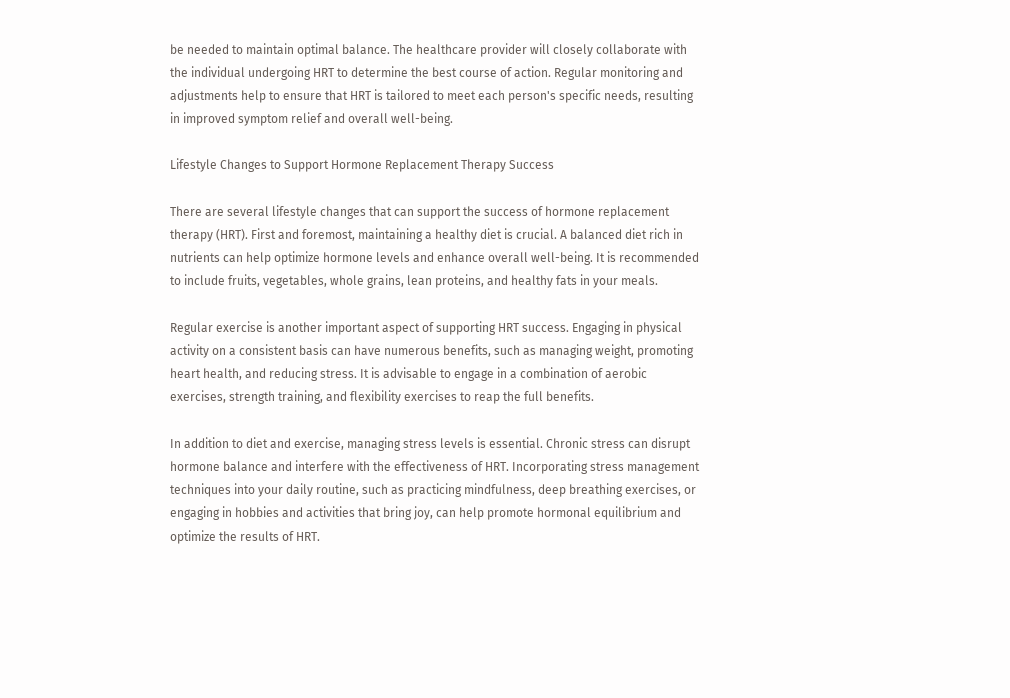be needed to maintain optimal balance. The healthcare provider will closely collaborate with the individual undergoing HRT to determine the best course of action. Regular monitoring and adjustments help to ensure that HRT is tailored to meet each person's specific needs, resulting in improved symptom relief and overall well-being.

Lifestyle Changes to Support Hormone Replacement Therapy Success

There are several lifestyle changes that can support the success of hormone replacement therapy (HRT). First and foremost, maintaining a healthy diet is crucial. A balanced diet rich in nutrients can help optimize hormone levels and enhance overall well-being. It is recommended to include fruits, vegetables, whole grains, lean proteins, and healthy fats in your meals.

Regular exercise is another important aspect of supporting HRT success. Engaging in physical activity on a consistent basis can have numerous benefits, such as managing weight, promoting heart health, and reducing stress. It is advisable to engage in a combination of aerobic exercises, strength training, and flexibility exercises to reap the full benefits.

In addition to diet and exercise, managing stress levels is essential. Chronic stress can disrupt hormone balance and interfere with the effectiveness of HRT. Incorporating stress management techniques into your daily routine, such as practicing mindfulness, deep breathing exercises, or engaging in hobbies and activities that bring joy, can help promote hormonal equilibrium and optimize the results of HRT.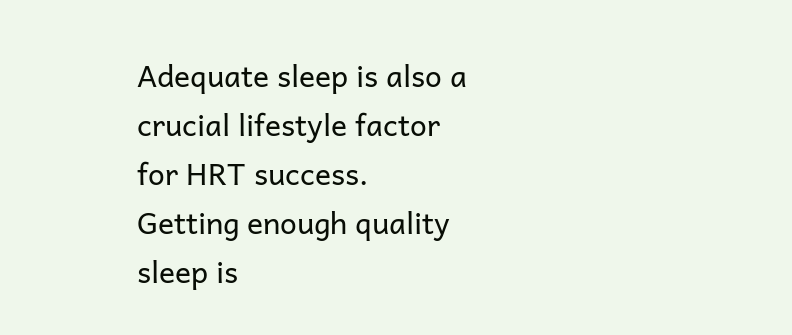Adequate sleep is also a crucial lifestyle factor for HRT success. Getting enough quality sleep is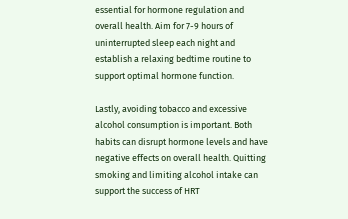essential for hormone regulation and overall health. Aim for 7-9 hours of uninterrupted sleep each night and establish a relaxing bedtime routine to support optimal hormone function.

Lastly, avoiding tobacco and excessive alcohol consumption is important. Both habits can disrupt hormone levels and have negative effects on overall health. Quitting smoking and limiting alcohol intake can support the success of HRT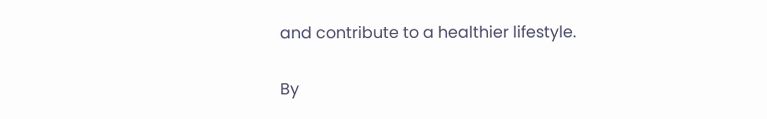and contribute to a healthier lifestyle.

By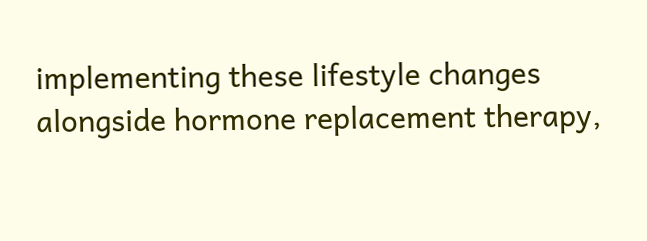implementing these lifestyle changes alongside hormone replacement therapy,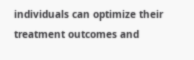individuals can optimize their treatment outcomes and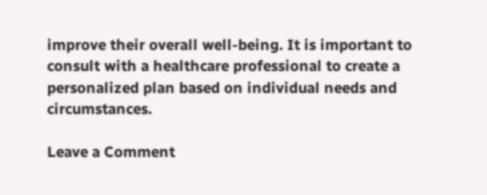improve their overall well-being. It is important to consult with a healthcare professional to create a personalized plan based on individual needs and circumstances.

Leave a Comment